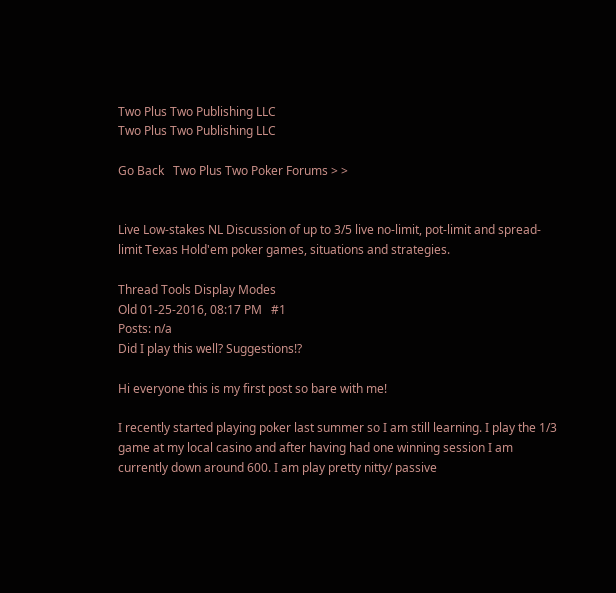Two Plus Two Publishing LLC
Two Plus Two Publishing LLC

Go Back   Two Plus Two Poker Forums > >


Live Low-stakes NL Discussion of up to 3/5 live no-limit, pot-limit and spread-limit Texas Hold'em poker games, situations and strategies.

Thread Tools Display Modes
Old 01-25-2016, 08:17 PM   #1
Posts: n/a
Did I play this well? Suggestions!?

Hi everyone this is my first post so bare with me!

I recently started playing poker last summer so I am still learning. I play the 1/3 game at my local casino and after having had one winning session I am currently down around 600. I am play pretty nitty/ passive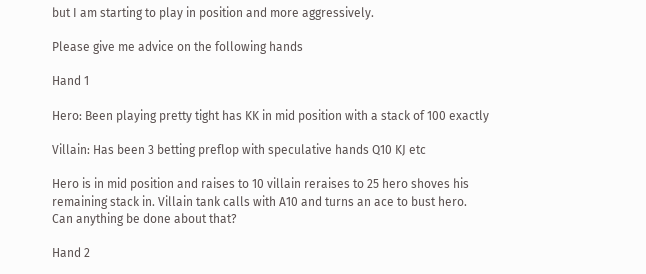but I am starting to play in position and more aggressively.

Please give me advice on the following hands

Hand 1

Hero: Been playing pretty tight has KK in mid position with a stack of 100 exactly

Villain: Has been 3 betting preflop with speculative hands Q10 KJ etc

Hero is in mid position and raises to 10 villain reraises to 25 hero shoves his remaining stack in. Villain tank calls with A10 and turns an ace to bust hero. Can anything be done about that?

Hand 2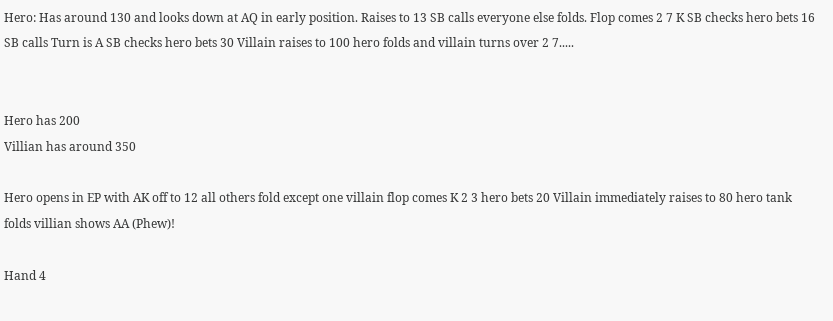Hero: Has around 130 and looks down at AQ in early position. Raises to 13 SB calls everyone else folds. Flop comes 2 7 K SB checks hero bets 16 SB calls Turn is A SB checks hero bets 30 Villain raises to 100 hero folds and villain turns over 2 7.....


Hero has 200
Villian has around 350

Hero opens in EP with AK off to 12 all others fold except one villain flop comes K 2 3 hero bets 20 Villain immediately raises to 80 hero tank folds villian shows AA (Phew)!

Hand 4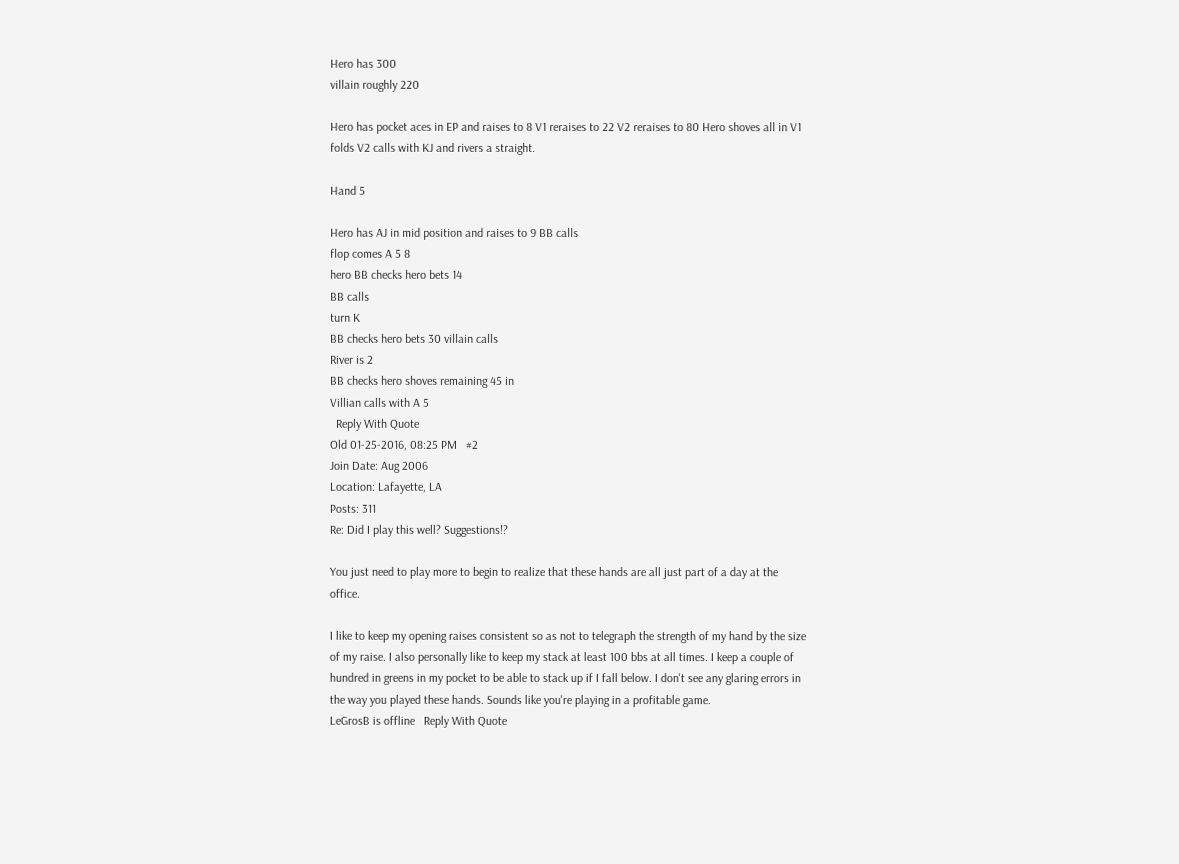Hero has 300
villain roughly 220

Hero has pocket aces in EP and raises to 8 V1 reraises to 22 V2 reraises to 80 Hero shoves all in V1 folds V2 calls with KJ and rivers a straight.

Hand 5

Hero has AJ in mid position and raises to 9 BB calls
flop comes A 5 8
hero BB checks hero bets 14
BB calls
turn K
BB checks hero bets 30 villain calls
River is 2
BB checks hero shoves remaining 45 in
Villian calls with A 5
  Reply With Quote
Old 01-25-2016, 08:25 PM   #2
Join Date: Aug 2006
Location: Lafayette, LA
Posts: 311
Re: Did I play this well? Suggestions!?

You just need to play more to begin to realize that these hands are all just part of a day at the office.

I like to keep my opening raises consistent so as not to telegraph the strength of my hand by the size of my raise. I also personally like to keep my stack at least 100 bbs at all times. I keep a couple of hundred in greens in my pocket to be able to stack up if I fall below. I don't see any glaring errors in the way you played these hands. Sounds like you're playing in a profitable game.
LeGrosB is offline   Reply With Quote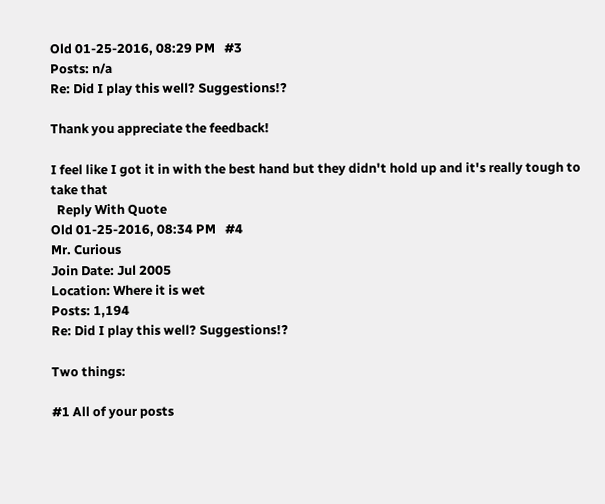Old 01-25-2016, 08:29 PM   #3
Posts: n/a
Re: Did I play this well? Suggestions!?

Thank you appreciate the feedback!

I feel like I got it in with the best hand but they didn't hold up and it's really tough to take that
  Reply With Quote
Old 01-25-2016, 08:34 PM   #4
Mr. Curious
Join Date: Jul 2005
Location: Where it is wet
Posts: 1,194
Re: Did I play this well? Suggestions!?

Two things:

#1 All of your posts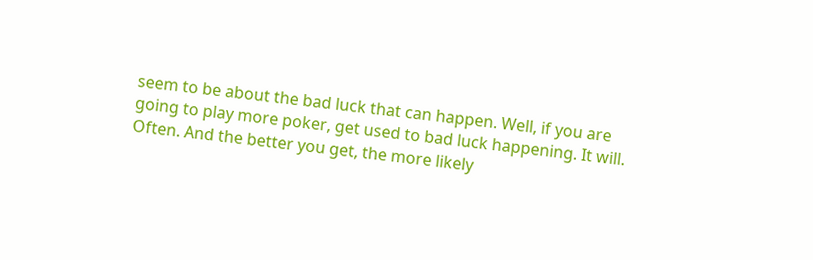seem to be about the bad luck that can happen. Well, if you are going to play more poker, get used to bad luck happening. It will. Often. And the better you get, the more likely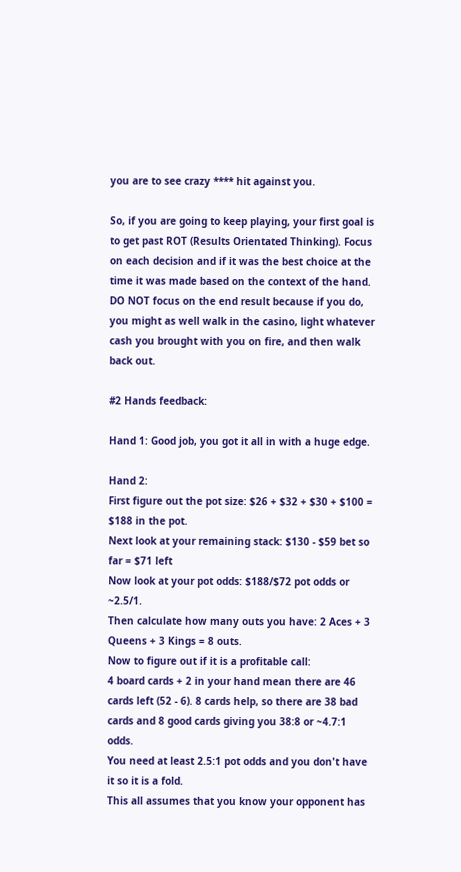you are to see crazy **** hit against you.

So, if you are going to keep playing, your first goal is to get past ROT (Results Orientated Thinking). Focus on each decision and if it was the best choice at the time it was made based on the context of the hand. DO NOT focus on the end result because if you do, you might as well walk in the casino, light whatever cash you brought with you on fire, and then walk back out.

#2 Hands feedback:

Hand 1: Good job, you got it all in with a huge edge.

Hand 2:
First figure out the pot size: $26 + $32 + $30 + $100 = $188 in the pot.
Next look at your remaining stack: $130 - $59 bet so far = $71 left
Now look at your pot odds: $188/$72 pot odds or ~2.5/1.
Then calculate how many outs you have: 2 Aces + 3 Queens + 3 Kings = 8 outs.
Now to figure out if it is a profitable call:
4 board cards + 2 in your hand mean there are 46 cards left (52 - 6). 8 cards help, so there are 38 bad cards and 8 good cards giving you 38:8 or ~4.7:1 odds.
You need at least 2.5:1 pot odds and you don't have it so it is a fold.
This all assumes that you know your opponent has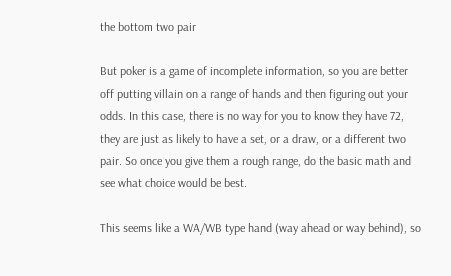the bottom two pair

But poker is a game of incomplete information, so you are better off putting villain on a range of hands and then figuring out your odds. In this case, there is no way for you to know they have 72, they are just as likely to have a set, or a draw, or a different two pair. So once you give them a rough range, do the basic math and see what choice would be best.

This seems like a WA/WB type hand (way ahead or way behind), so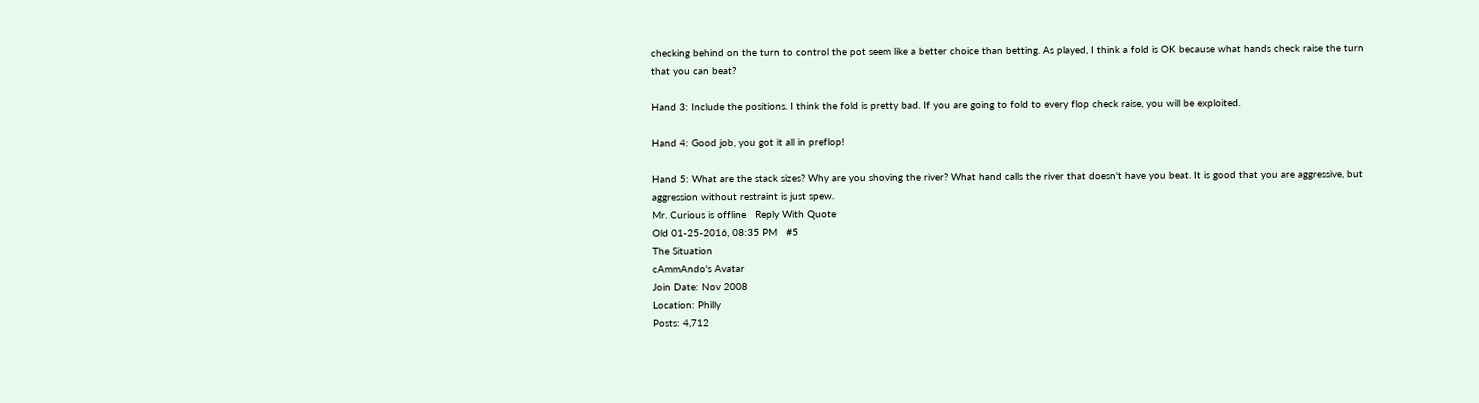checking behind on the turn to control the pot seem like a better choice than betting. As played, I think a fold is OK because what hands check raise the turn that you can beat?

Hand 3: Include the positions. I think the fold is pretty bad. If you are going to fold to every flop check raise, you will be exploited.

Hand 4: Good job, you got it all in preflop!

Hand 5: What are the stack sizes? Why are you shoving the river? What hand calls the river that doesn't have you beat. It is good that you are aggressive, but aggression without restraint is just spew.
Mr. Curious is offline   Reply With Quote
Old 01-25-2016, 08:35 PM   #5
The Situation
cAmmAndo's Avatar
Join Date: Nov 2008
Location: Philly
Posts: 4,712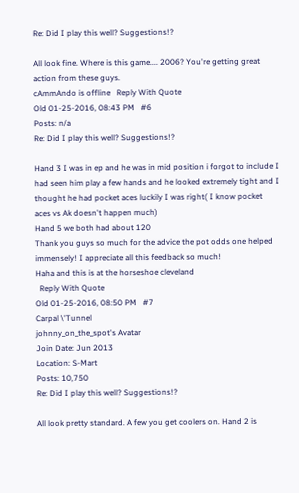Re: Did I play this well? Suggestions!?

All look fine. Where is this game.... 2006? You're getting great action from these guys.
cAmmAndo is offline   Reply With Quote
Old 01-25-2016, 08:43 PM   #6
Posts: n/a
Re: Did I play this well? Suggestions!?

Hand 3 I was in ep and he was in mid position i forgot to include I had seen him play a few hands and he looked extremely tight and I thought he had pocket aces luckily I was right( I know pocket aces vs Ak doesn't happen much)
Hand 5 we both had about 120
Thank you guys so much for the advice the pot odds one helped immensely! I appreciate all this feedback so much!
Haha and this is at the horseshoe cleveland
  Reply With Quote
Old 01-25-2016, 08:50 PM   #7
Carpal \'Tunnel
johnny_on_the_spot's Avatar
Join Date: Jun 2013
Location: S-Mart
Posts: 10,750
Re: Did I play this well? Suggestions!?

All look pretty standard. A few you get coolers on. Hand 2 is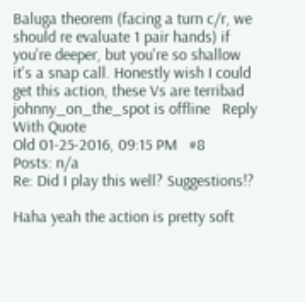Baluga theorem (facing a turn c/r, we should re evaluate 1 pair hands) if you're deeper, but you're so shallow it's a snap call. Honestly wish I could get this action, these Vs are terribad
johnny_on_the_spot is offline   Reply With Quote
Old 01-25-2016, 09:15 PM   #8
Posts: n/a
Re: Did I play this well? Suggestions!?

Haha yeah the action is pretty soft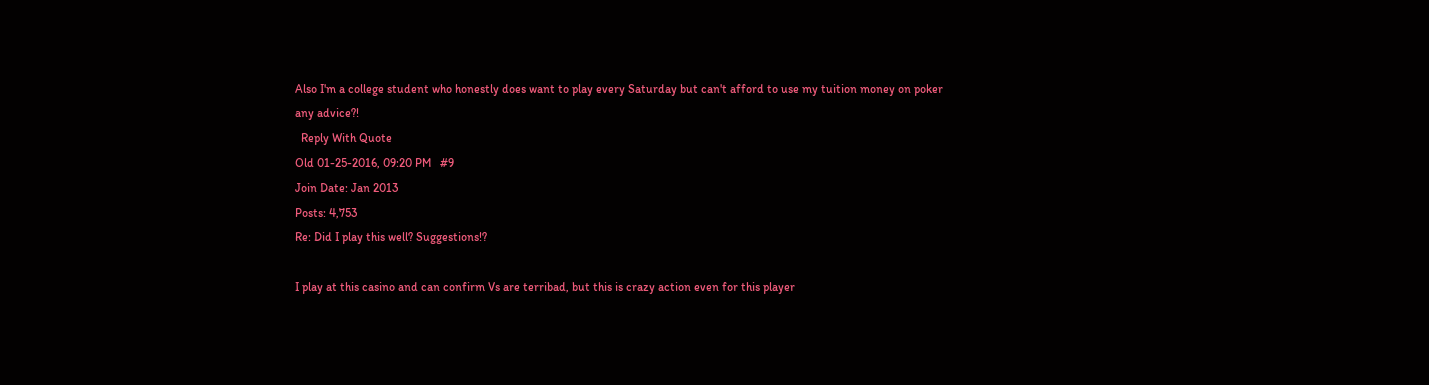Also I'm a college student who honestly does want to play every Saturday but can't afford to use my tuition money on poker any advice?!
  Reply With Quote
Old 01-25-2016, 09:20 PM   #9
Join Date: Jan 2013
Posts: 4,753
Re: Did I play this well? Suggestions!?

I play at this casino and can confirm Vs are terribad, but this is crazy action even for this player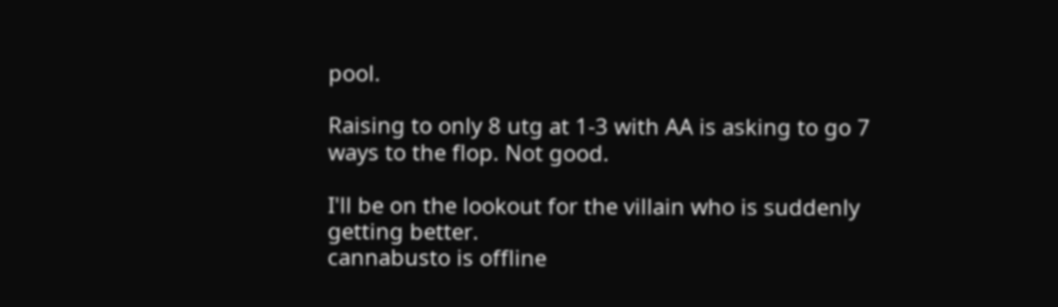pool.

Raising to only 8 utg at 1-3 with AA is asking to go 7 ways to the flop. Not good.

I'll be on the lookout for the villain who is suddenly getting better.
cannabusto is offline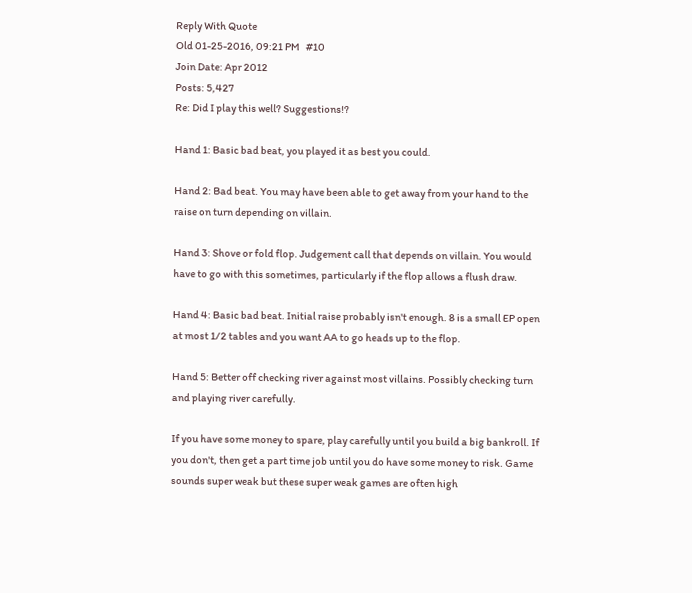Reply With Quote
Old 01-25-2016, 09:21 PM   #10
Join Date: Apr 2012
Posts: 5,427
Re: Did I play this well? Suggestions!?

Hand 1: Basic bad beat, you played it as best you could.

Hand 2: Bad beat. You may have been able to get away from your hand to the raise on turn depending on villain.

Hand 3: Shove or fold flop. Judgement call that depends on villain. You would have to go with this sometimes, particularly if the flop allows a flush draw.

Hand 4: Basic bad beat. Initial raise probably isn't enough. 8 is a small EP open at most 1/2 tables and you want AA to go heads up to the flop.

Hand 5: Better off checking river against most villains. Possibly checking turn and playing river carefully.

If you have some money to spare, play carefully until you build a big bankroll. If you don't, then get a part time job until you do have some money to risk. Game sounds super weak but these super weak games are often high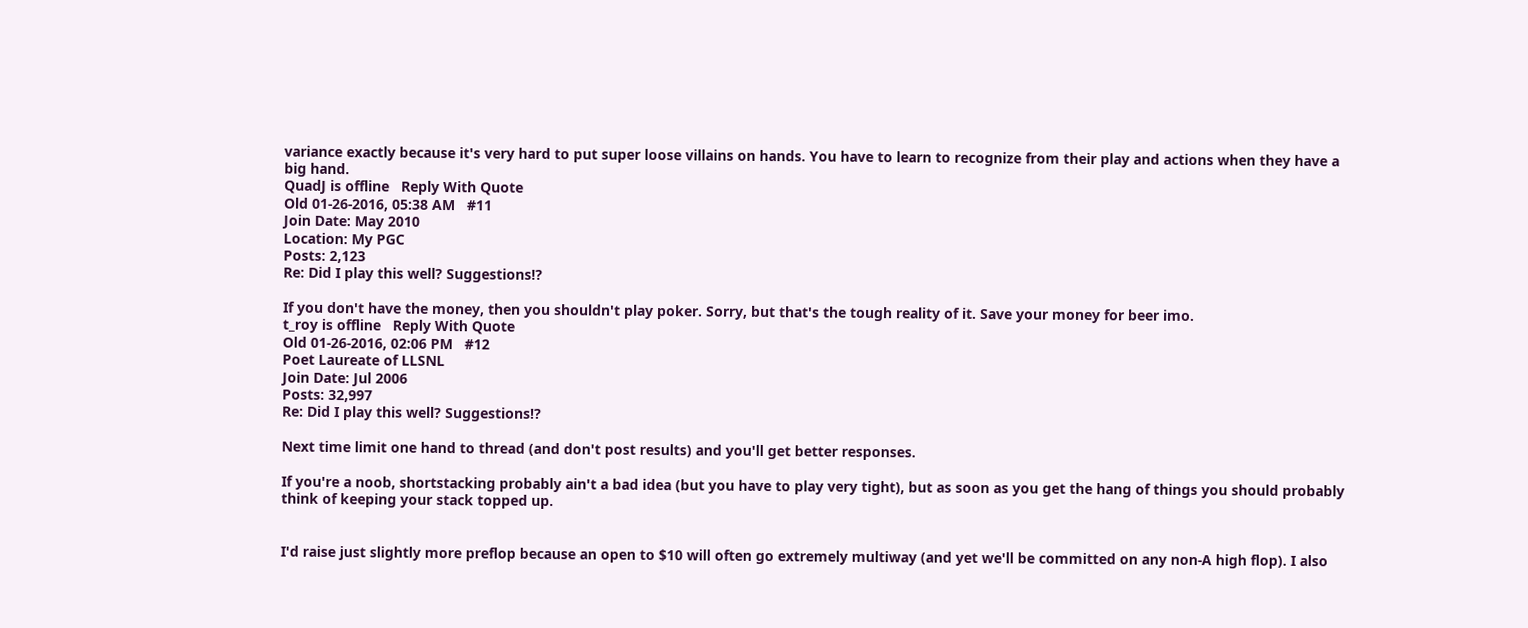variance exactly because it's very hard to put super loose villains on hands. You have to learn to recognize from their play and actions when they have a big hand.
QuadJ is offline   Reply With Quote
Old 01-26-2016, 05:38 AM   #11
Join Date: May 2010
Location: My PGC
Posts: 2,123
Re: Did I play this well? Suggestions!?

If you don't have the money, then you shouldn't play poker. Sorry, but that's the tough reality of it. Save your money for beer imo.
t_roy is offline   Reply With Quote
Old 01-26-2016, 02:06 PM   #12
Poet Laureate of LLSNL
Join Date: Jul 2006
Posts: 32,997
Re: Did I play this well? Suggestions!?

Next time limit one hand to thread (and don't post results) and you'll get better responses.

If you're a noob, shortstacking probably ain't a bad idea (but you have to play very tight), but as soon as you get the hang of things you should probably think of keeping your stack topped up.


I'd raise just slightly more preflop because an open to $10 will often go extremely multiway (and yet we'll be committed on any non-A high flop). I also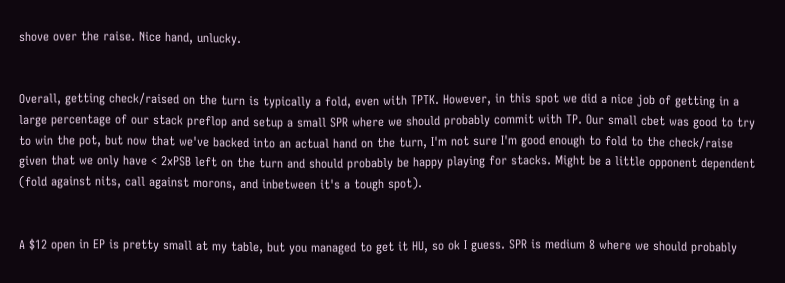shove over the raise. Nice hand, unlucky.


Overall, getting check/raised on the turn is typically a fold, even with TPTK. However, in this spot we did a nice job of getting in a large percentage of our stack preflop and setup a small SPR where we should probably commit with TP. Our small cbet was good to try to win the pot, but now that we've backed into an actual hand on the turn, I'm not sure I'm good enough to fold to the check/raise given that we only have < 2xPSB left on the turn and should probably be happy playing for stacks. Might be a little opponent dependent (fold against nits, call against morons, and inbetween it's a tough spot).


A $12 open in EP is pretty small at my table, but you managed to get it HU, so ok I guess. SPR is medium 8 where we should probably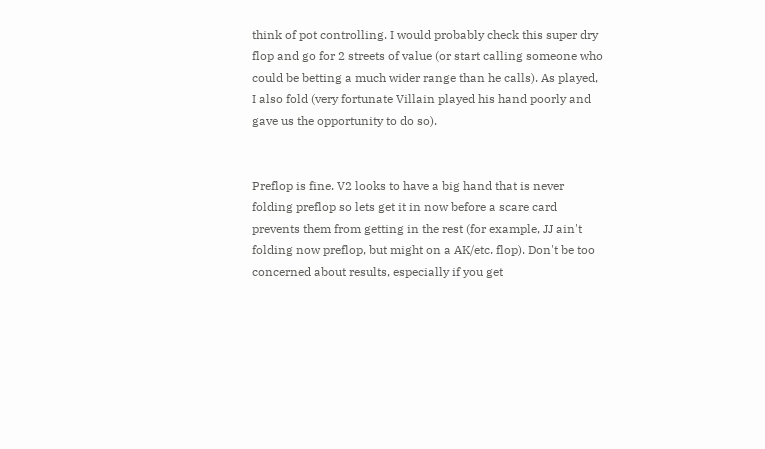think of pot controlling. I would probably check this super dry flop and go for 2 streets of value (or start calling someone who could be betting a much wider range than he calls). As played, I also fold (very fortunate Villain played his hand poorly and gave us the opportunity to do so).


Preflop is fine. V2 looks to have a big hand that is never folding preflop so lets get it in now before a scare card prevents them from getting in the rest (for example, JJ ain't folding now preflop, but might on a AK/etc. flop). Don't be too concerned about results, especially if you get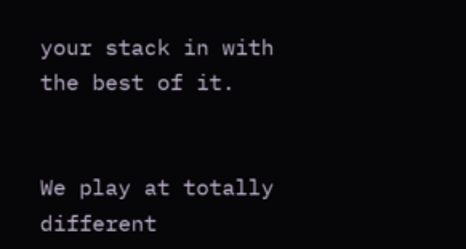your stack in with the best of it.


We play at totally different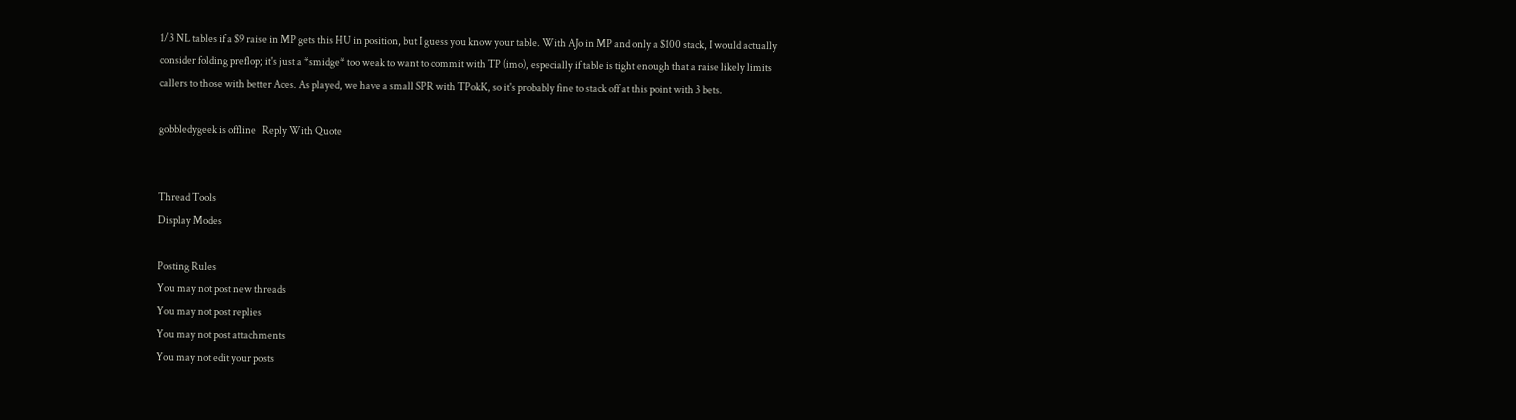1/3 NL tables if a $9 raise in MP gets this HU in position, but I guess you know your table. With AJo in MP and only a $100 stack, I would actually consider folding preflop; it's just a *smidge* too weak to want to commit with TP (imo), especially if table is tight enough that a raise likely limits callers to those with better Aces. As played, we have a small SPR with TPokK, so it's probably fine to stack off at this point with 3 bets.

gobbledygeek is offline   Reply With Quote


Thread Tools
Display Modes

Posting Rules
You may not post new threads
You may not post replies
You may not post attachments
You may not edit your posts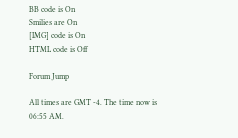BB code is On
Smilies are On
[IMG] code is On
HTML code is Off

Forum Jump

All times are GMT -4. The time now is 06:55 AM.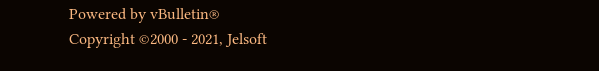Powered by vBulletin®
Copyright ©2000 - 2021, Jelsoft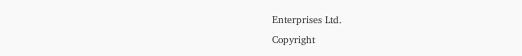Enterprises Ltd.
Copyright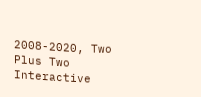2008-2020, Two Plus Two Interactive